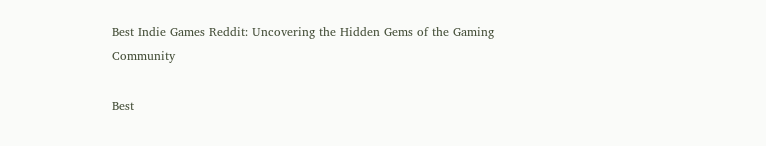Best Indie Games Reddit: Uncovering the Hidden Gems of the Gaming Community

Best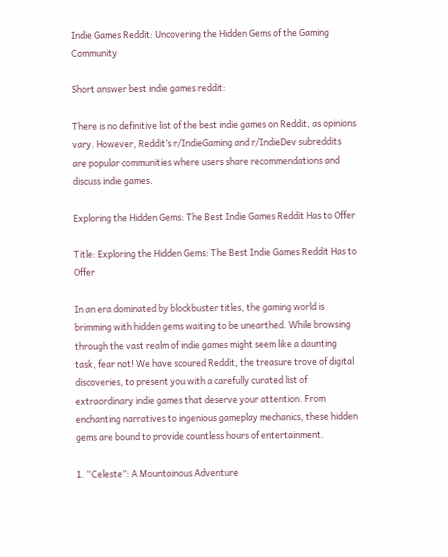Indie Games Reddit: Uncovering the Hidden Gems of the Gaming Community

Short answer best indie games reddit:

There is no definitive list of the best indie games on Reddit, as opinions vary. However, Reddit’s r/IndieGaming and r/IndieDev subreddits are popular communities where users share recommendations and discuss indie games.

Exploring the Hidden Gems: The Best Indie Games Reddit Has to Offer

Title: Exploring the Hidden Gems: The Best Indie Games Reddit Has to Offer

In an era dominated by blockbuster titles, the gaming world is brimming with hidden gems waiting to be unearthed. While browsing through the vast realm of indie games might seem like a daunting task, fear not! We have scoured Reddit, the treasure trove of digital discoveries, to present you with a carefully curated list of extraordinary indie games that deserve your attention. From enchanting narratives to ingenious gameplay mechanics, these hidden gems are bound to provide countless hours of entertainment.

1. “Celeste”: A Mountainous Adventure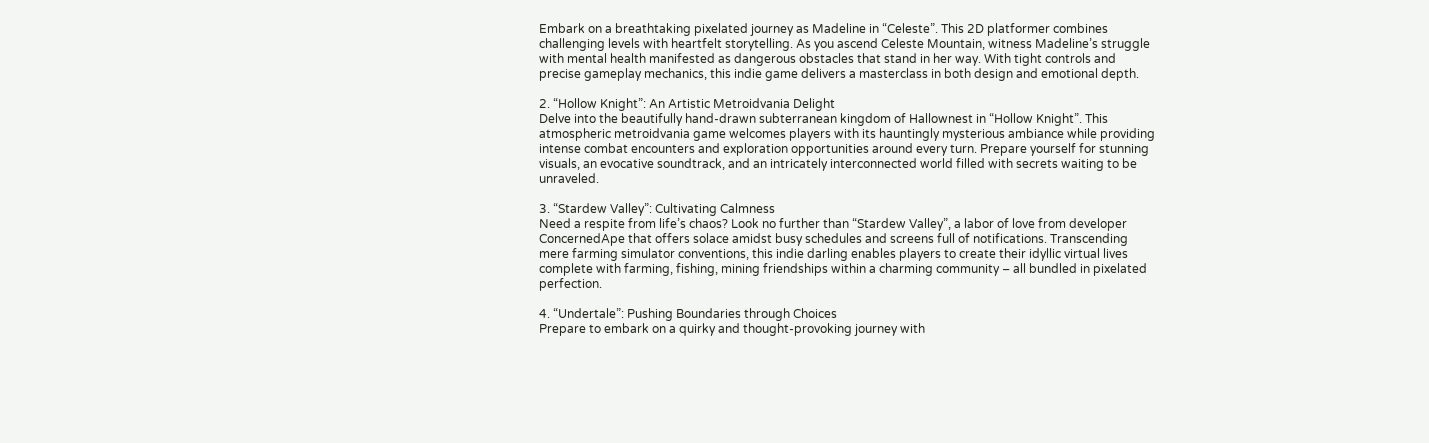Embark on a breathtaking pixelated journey as Madeline in “Celeste”. This 2D platformer combines challenging levels with heartfelt storytelling. As you ascend Celeste Mountain, witness Madeline’s struggle with mental health manifested as dangerous obstacles that stand in her way. With tight controls and precise gameplay mechanics, this indie game delivers a masterclass in both design and emotional depth.

2. “Hollow Knight”: An Artistic Metroidvania Delight
Delve into the beautifully hand-drawn subterranean kingdom of Hallownest in “Hollow Knight”. This atmospheric metroidvania game welcomes players with its hauntingly mysterious ambiance while providing intense combat encounters and exploration opportunities around every turn. Prepare yourself for stunning visuals, an evocative soundtrack, and an intricately interconnected world filled with secrets waiting to be unraveled.

3. “Stardew Valley”: Cultivating Calmness
Need a respite from life’s chaos? Look no further than “Stardew Valley”, a labor of love from developer ConcernedApe that offers solace amidst busy schedules and screens full of notifications. Transcending mere farming simulator conventions, this indie darling enables players to create their idyllic virtual lives complete with farming, fishing, mining friendships within a charming community – all bundled in pixelated perfection.

4. “Undertale”: Pushing Boundaries through Choices
Prepare to embark on a quirky and thought-provoking journey with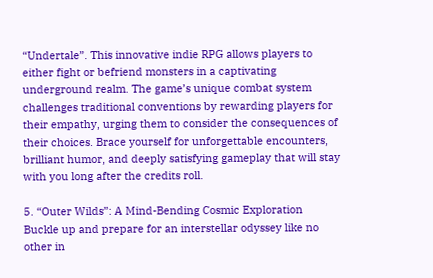“Undertale”. This innovative indie RPG allows players to either fight or befriend monsters in a captivating underground realm. The game’s unique combat system challenges traditional conventions by rewarding players for their empathy, urging them to consider the consequences of their choices. Brace yourself for unforgettable encounters, brilliant humor, and deeply satisfying gameplay that will stay with you long after the credits roll.

5. “Outer Wilds”: A Mind-Bending Cosmic Exploration
Buckle up and prepare for an interstellar odyssey like no other in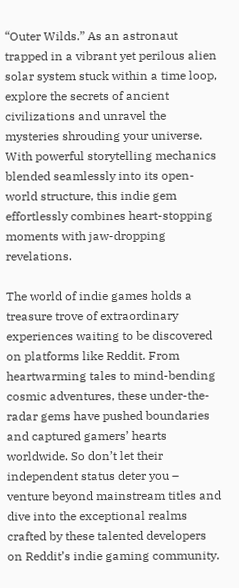“Outer Wilds.” As an astronaut trapped in a vibrant yet perilous alien solar system stuck within a time loop, explore the secrets of ancient civilizations and unravel the mysteries shrouding your universe. With powerful storytelling mechanics blended seamlessly into its open-world structure, this indie gem effortlessly combines heart-stopping moments with jaw-dropping revelations.

The world of indie games holds a treasure trove of extraordinary experiences waiting to be discovered on platforms like Reddit. From heartwarming tales to mind-bending cosmic adventures, these under-the-radar gems have pushed boundaries and captured gamers’ hearts worldwide. So don’t let their independent status deter you – venture beyond mainstream titles and dive into the exceptional realms crafted by these talented developers on Reddit’s indie gaming community.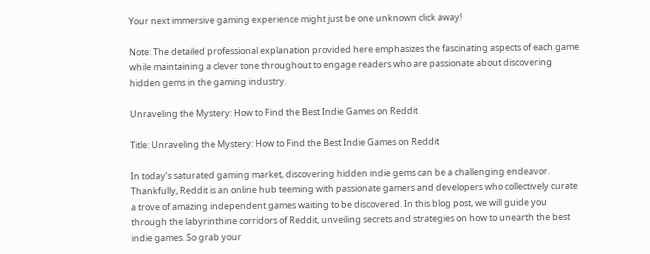Your next immersive gaming experience might just be one unknown click away!

Note: The detailed professional explanation provided here emphasizes the fascinating aspects of each game while maintaining a clever tone throughout to engage readers who are passionate about discovering hidden gems in the gaming industry.

Unraveling the Mystery: How to Find the Best Indie Games on Reddit

Title: Unraveling the Mystery: How to Find the Best Indie Games on Reddit

In today’s saturated gaming market, discovering hidden indie gems can be a challenging endeavor. Thankfully, Reddit is an online hub teeming with passionate gamers and developers who collectively curate a trove of amazing independent games waiting to be discovered. In this blog post, we will guide you through the labyrinthine corridors of Reddit, unveiling secrets and strategies on how to unearth the best indie games. So grab your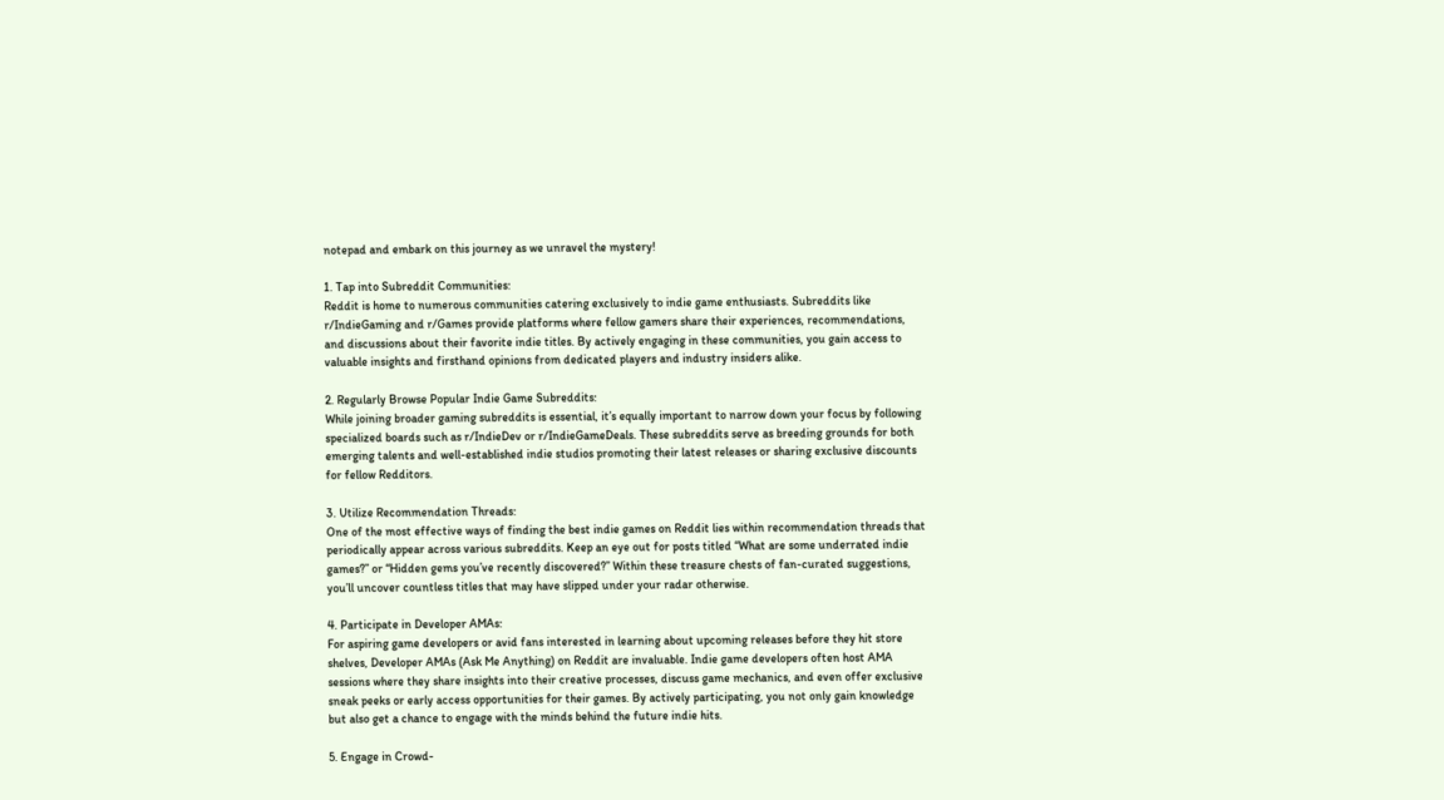notepad and embark on this journey as we unravel the mystery!

1. Tap into Subreddit Communities:
Reddit is home to numerous communities catering exclusively to indie game enthusiasts. Subreddits like r/IndieGaming and r/Games provide platforms where fellow gamers share their experiences, recommendations, and discussions about their favorite indie titles. By actively engaging in these communities, you gain access to valuable insights and firsthand opinions from dedicated players and industry insiders alike.

2. Regularly Browse Popular Indie Game Subreddits:
While joining broader gaming subreddits is essential, it’s equally important to narrow down your focus by following specialized boards such as r/IndieDev or r/IndieGameDeals. These subreddits serve as breeding grounds for both emerging talents and well-established indie studios promoting their latest releases or sharing exclusive discounts for fellow Redditors.

3. Utilize Recommendation Threads:
One of the most effective ways of finding the best indie games on Reddit lies within recommendation threads that periodically appear across various subreddits. Keep an eye out for posts titled “What are some underrated indie games?” or “Hidden gems you’ve recently discovered?” Within these treasure chests of fan-curated suggestions, you’ll uncover countless titles that may have slipped under your radar otherwise.

4. Participate in Developer AMAs:
For aspiring game developers or avid fans interested in learning about upcoming releases before they hit store shelves, Developer AMAs (Ask Me Anything) on Reddit are invaluable. Indie game developers often host AMA sessions where they share insights into their creative processes, discuss game mechanics, and even offer exclusive sneak peeks or early access opportunities for their games. By actively participating, you not only gain knowledge but also get a chance to engage with the minds behind the future indie hits.

5. Engage in Crowd-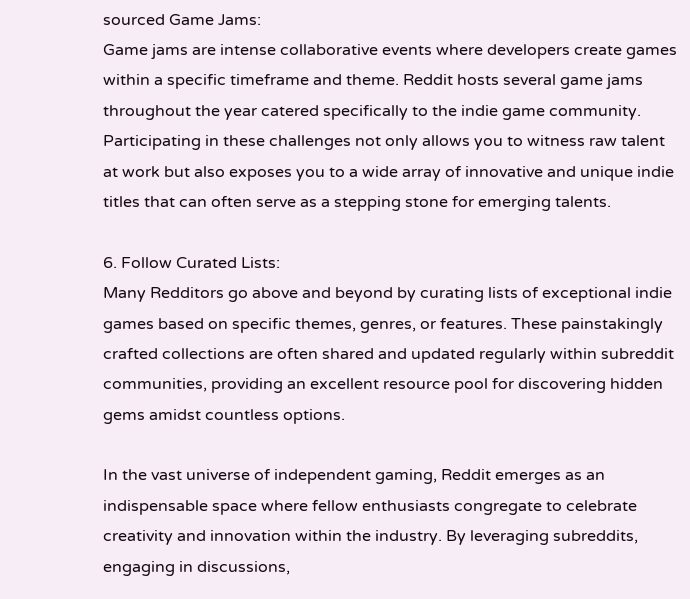sourced Game Jams:
Game jams are intense collaborative events where developers create games within a specific timeframe and theme. Reddit hosts several game jams throughout the year catered specifically to the indie game community. Participating in these challenges not only allows you to witness raw talent at work but also exposes you to a wide array of innovative and unique indie titles that can often serve as a stepping stone for emerging talents.

6. Follow Curated Lists:
Many Redditors go above and beyond by curating lists of exceptional indie games based on specific themes, genres, or features. These painstakingly crafted collections are often shared and updated regularly within subreddit communities, providing an excellent resource pool for discovering hidden gems amidst countless options.

In the vast universe of independent gaming, Reddit emerges as an indispensable space where fellow enthusiasts congregate to celebrate creativity and innovation within the industry. By leveraging subreddits, engaging in discussions,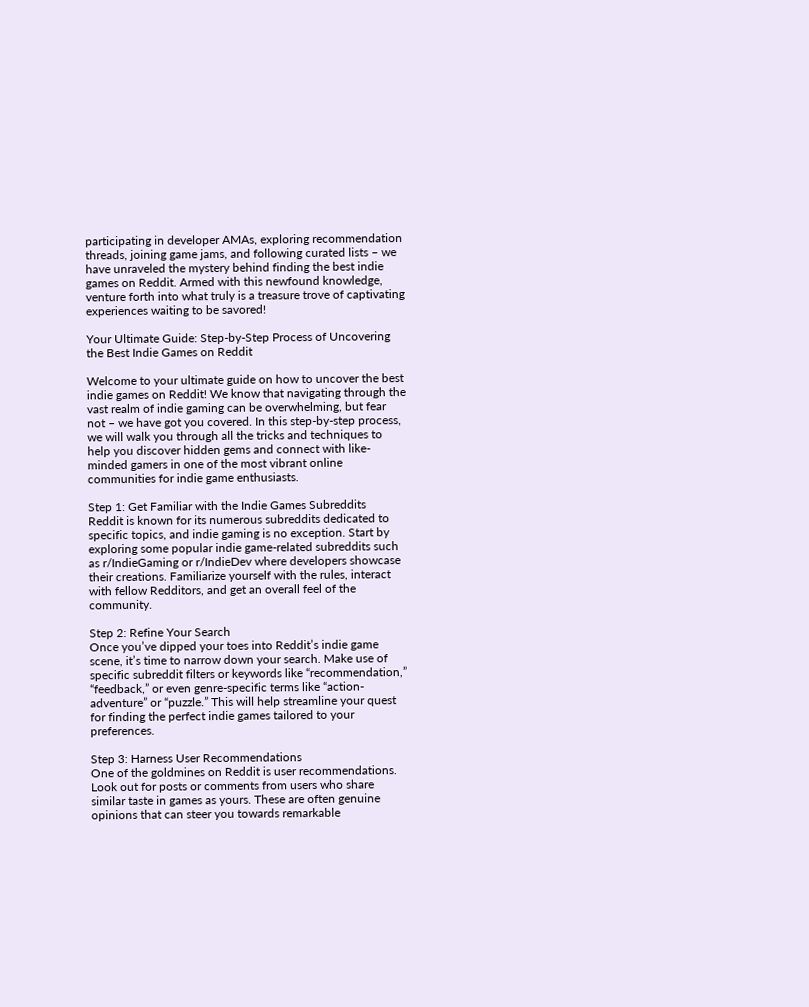participating in developer AMAs, exploring recommendation threads, joining game jams, and following curated lists – we have unraveled the mystery behind finding the best indie games on Reddit. Armed with this newfound knowledge, venture forth into what truly is a treasure trove of captivating experiences waiting to be savored!

Your Ultimate Guide: Step-by-Step Process of Uncovering the Best Indie Games on Reddit

Welcome to your ultimate guide on how to uncover the best indie games on Reddit! We know that navigating through the vast realm of indie gaming can be overwhelming, but fear not – we have got you covered. In this step-by-step process, we will walk you through all the tricks and techniques to help you discover hidden gems and connect with like-minded gamers in one of the most vibrant online communities for indie game enthusiasts.

Step 1: Get Familiar with the Indie Games Subreddits
Reddit is known for its numerous subreddits dedicated to specific topics, and indie gaming is no exception. Start by exploring some popular indie game-related subreddits such as r/IndieGaming or r/IndieDev where developers showcase their creations. Familiarize yourself with the rules, interact with fellow Redditors, and get an overall feel of the community.

Step 2: Refine Your Search
Once you’ve dipped your toes into Reddit’s indie game scene, it’s time to narrow down your search. Make use of specific subreddit filters or keywords like “recommendation,” “feedback,” or even genre-specific terms like “action-adventure” or “puzzle.” This will help streamline your quest for finding the perfect indie games tailored to your preferences.

Step 3: Harness User Recommendations
One of the goldmines on Reddit is user recommendations. Look out for posts or comments from users who share similar taste in games as yours. These are often genuine opinions that can steer you towards remarkable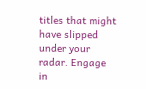titles that might have slipped under your radar. Engage in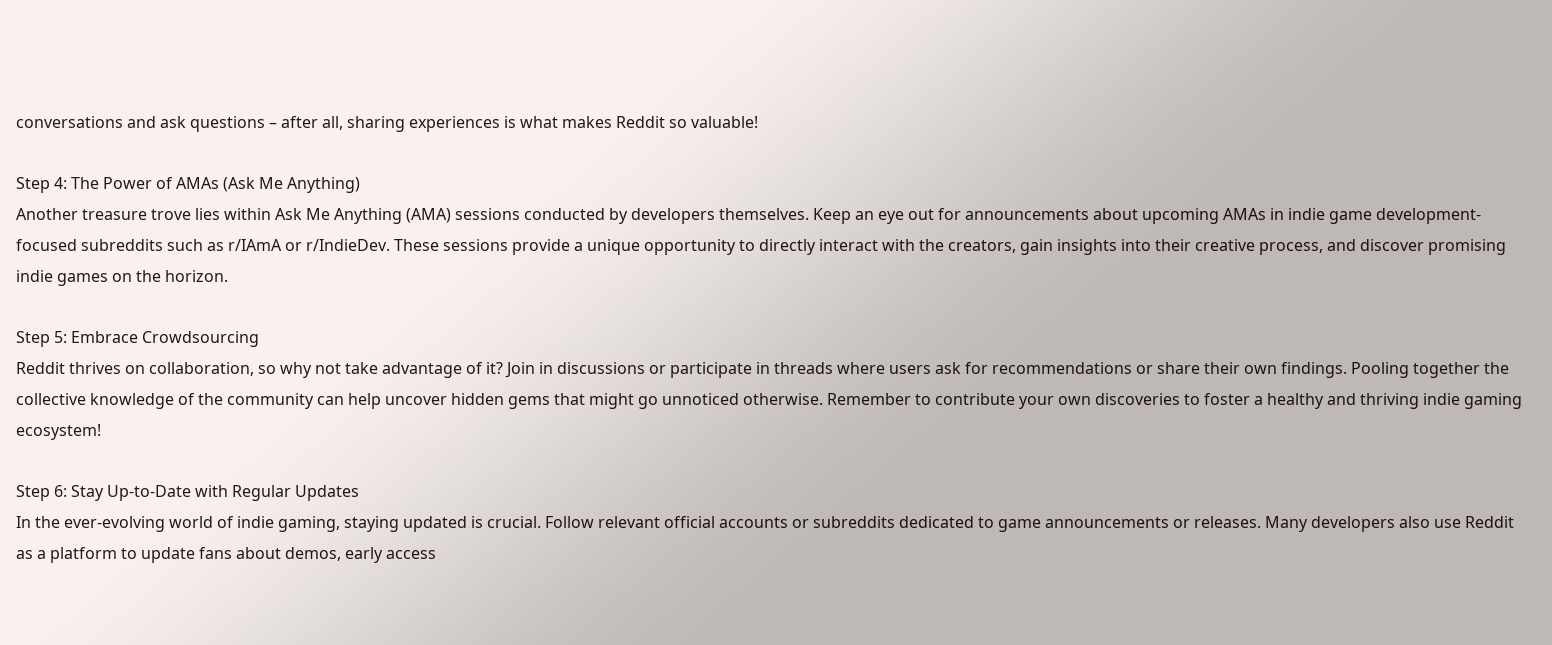conversations and ask questions – after all, sharing experiences is what makes Reddit so valuable!

Step 4: The Power of AMAs (Ask Me Anything)
Another treasure trove lies within Ask Me Anything (AMA) sessions conducted by developers themselves. Keep an eye out for announcements about upcoming AMAs in indie game development-focused subreddits such as r/IAmA or r/IndieDev. These sessions provide a unique opportunity to directly interact with the creators, gain insights into their creative process, and discover promising indie games on the horizon.

Step 5: Embrace Crowdsourcing
Reddit thrives on collaboration, so why not take advantage of it? Join in discussions or participate in threads where users ask for recommendations or share their own findings. Pooling together the collective knowledge of the community can help uncover hidden gems that might go unnoticed otherwise. Remember to contribute your own discoveries to foster a healthy and thriving indie gaming ecosystem!

Step 6: Stay Up-to-Date with Regular Updates
In the ever-evolving world of indie gaming, staying updated is crucial. Follow relevant official accounts or subreddits dedicated to game announcements or releases. Many developers also use Reddit as a platform to update fans about demos, early access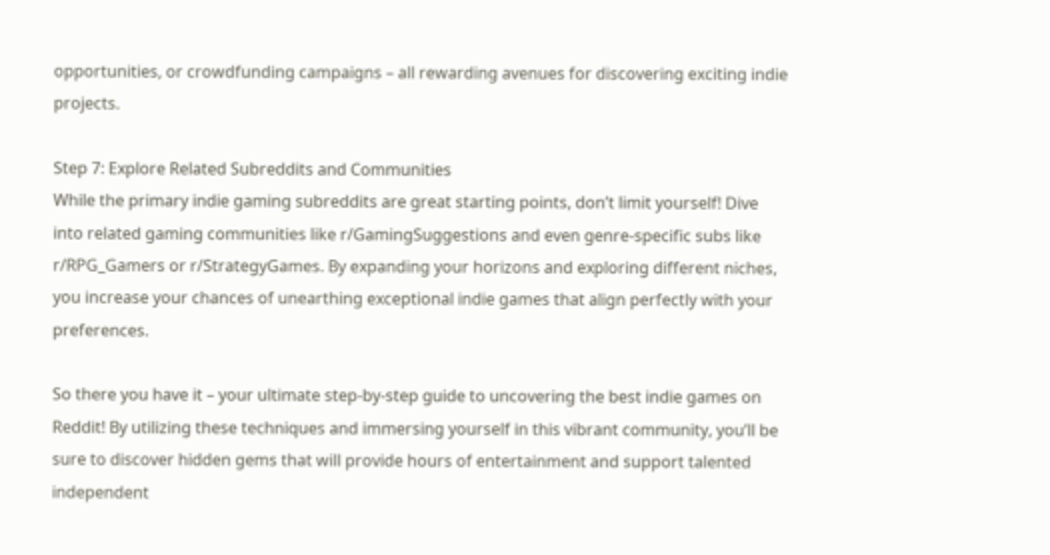opportunities, or crowdfunding campaigns – all rewarding avenues for discovering exciting indie projects.

Step 7: Explore Related Subreddits and Communities
While the primary indie gaming subreddits are great starting points, don’t limit yourself! Dive into related gaming communities like r/GamingSuggestions and even genre-specific subs like r/RPG_Gamers or r/StrategyGames. By expanding your horizons and exploring different niches, you increase your chances of unearthing exceptional indie games that align perfectly with your preferences.

So there you have it – your ultimate step-by-step guide to uncovering the best indie games on Reddit! By utilizing these techniques and immersing yourself in this vibrant community, you’ll be sure to discover hidden gems that will provide hours of entertainment and support talented independent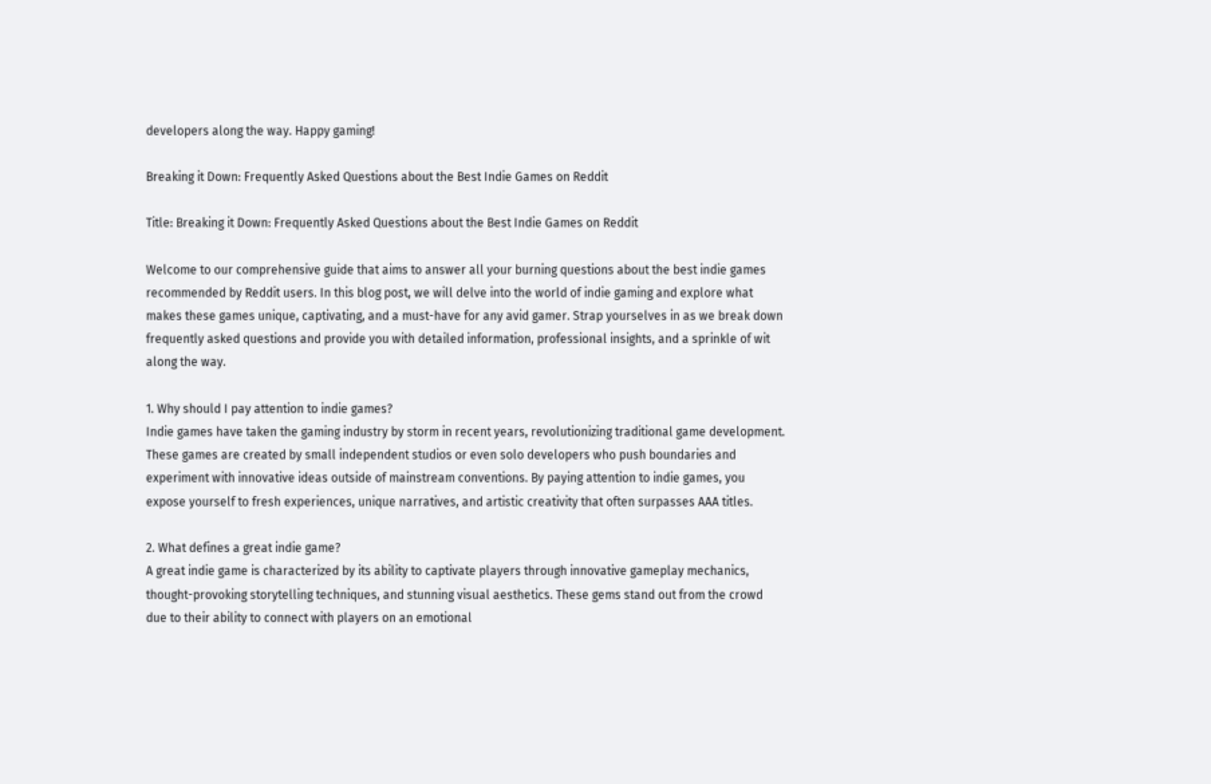developers along the way. Happy gaming!

Breaking it Down: Frequently Asked Questions about the Best Indie Games on Reddit

Title: Breaking it Down: Frequently Asked Questions about the Best Indie Games on Reddit

Welcome to our comprehensive guide that aims to answer all your burning questions about the best indie games recommended by Reddit users. In this blog post, we will delve into the world of indie gaming and explore what makes these games unique, captivating, and a must-have for any avid gamer. Strap yourselves in as we break down frequently asked questions and provide you with detailed information, professional insights, and a sprinkle of wit along the way.

1. Why should I pay attention to indie games?
Indie games have taken the gaming industry by storm in recent years, revolutionizing traditional game development. These games are created by small independent studios or even solo developers who push boundaries and experiment with innovative ideas outside of mainstream conventions. By paying attention to indie games, you expose yourself to fresh experiences, unique narratives, and artistic creativity that often surpasses AAA titles.

2. What defines a great indie game?
A great indie game is characterized by its ability to captivate players through innovative gameplay mechanics, thought-provoking storytelling techniques, and stunning visual aesthetics. These gems stand out from the crowd due to their ability to connect with players on an emotional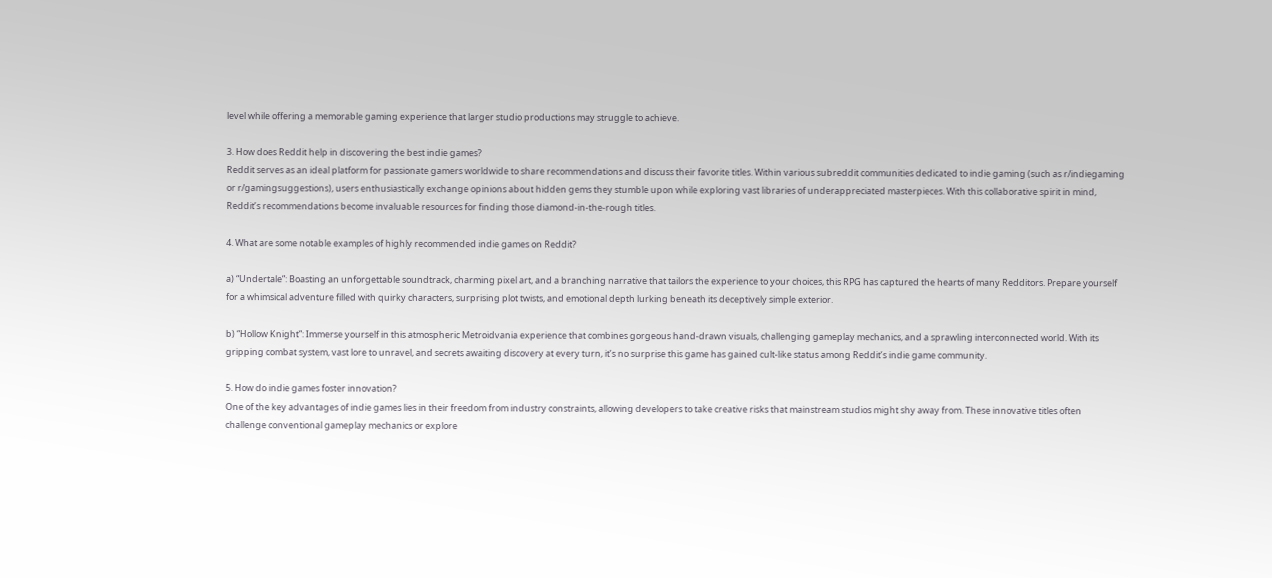level while offering a memorable gaming experience that larger studio productions may struggle to achieve.

3. How does Reddit help in discovering the best indie games?
Reddit serves as an ideal platform for passionate gamers worldwide to share recommendations and discuss their favorite titles. Within various subreddit communities dedicated to indie gaming (such as r/indiegaming or r/gamingsuggestions), users enthusiastically exchange opinions about hidden gems they stumble upon while exploring vast libraries of underappreciated masterpieces. With this collaborative spirit in mind, Reddit’s recommendations become invaluable resources for finding those diamond-in-the-rough titles.

4. What are some notable examples of highly recommended indie games on Reddit?

a) “Undertale”: Boasting an unforgettable soundtrack, charming pixel art, and a branching narrative that tailors the experience to your choices, this RPG has captured the hearts of many Redditors. Prepare yourself for a whimsical adventure filled with quirky characters, surprising plot twists, and emotional depth lurking beneath its deceptively simple exterior.

b) “Hollow Knight”: Immerse yourself in this atmospheric Metroidvania experience that combines gorgeous hand-drawn visuals, challenging gameplay mechanics, and a sprawling interconnected world. With its gripping combat system, vast lore to unravel, and secrets awaiting discovery at every turn, it’s no surprise this game has gained cult-like status among Reddit’s indie game community.

5. How do indie games foster innovation?
One of the key advantages of indie games lies in their freedom from industry constraints, allowing developers to take creative risks that mainstream studios might shy away from. These innovative titles often challenge conventional gameplay mechanics or explore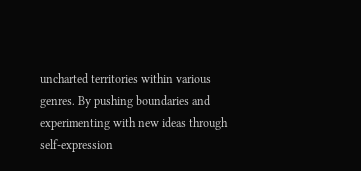uncharted territories within various genres. By pushing boundaries and experimenting with new ideas through self-expression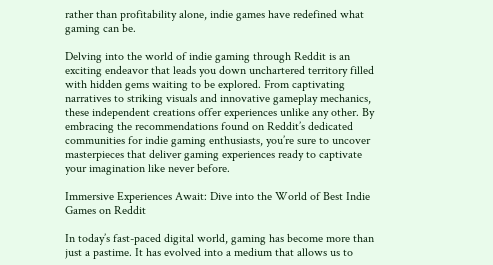rather than profitability alone, indie games have redefined what gaming can be.

Delving into the world of indie gaming through Reddit is an exciting endeavor that leads you down unchartered territory filled with hidden gems waiting to be explored. From captivating narratives to striking visuals and innovative gameplay mechanics, these independent creations offer experiences unlike any other. By embracing the recommendations found on Reddit’s dedicated communities for indie gaming enthusiasts, you’re sure to uncover masterpieces that deliver gaming experiences ready to captivate your imagination like never before.

Immersive Experiences Await: Dive into the World of Best Indie Games on Reddit

In today’s fast-paced digital world, gaming has become more than just a pastime. It has evolved into a medium that allows us to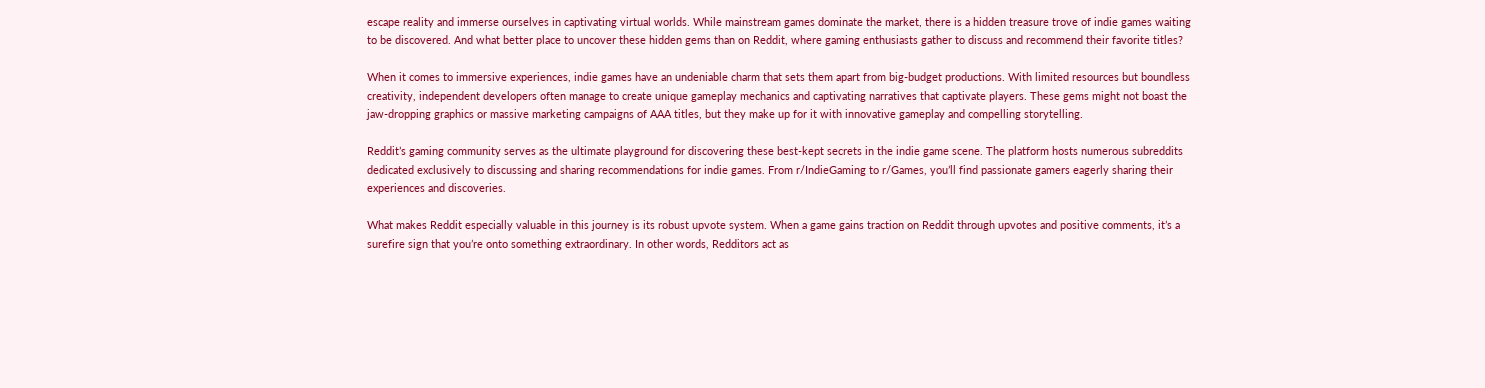escape reality and immerse ourselves in captivating virtual worlds. While mainstream games dominate the market, there is a hidden treasure trove of indie games waiting to be discovered. And what better place to uncover these hidden gems than on Reddit, where gaming enthusiasts gather to discuss and recommend their favorite titles?

When it comes to immersive experiences, indie games have an undeniable charm that sets them apart from big-budget productions. With limited resources but boundless creativity, independent developers often manage to create unique gameplay mechanics and captivating narratives that captivate players. These gems might not boast the jaw-dropping graphics or massive marketing campaigns of AAA titles, but they make up for it with innovative gameplay and compelling storytelling.

Reddit’s gaming community serves as the ultimate playground for discovering these best-kept secrets in the indie game scene. The platform hosts numerous subreddits dedicated exclusively to discussing and sharing recommendations for indie games. From r/IndieGaming to r/Games, you’ll find passionate gamers eagerly sharing their experiences and discoveries.

What makes Reddit especially valuable in this journey is its robust upvote system. When a game gains traction on Reddit through upvotes and positive comments, it’s a surefire sign that you’re onto something extraordinary. In other words, Redditors act as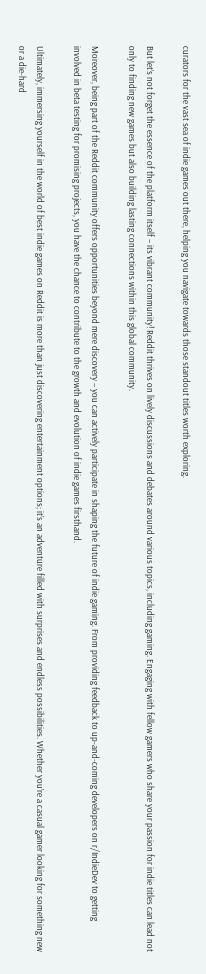curators for the vast sea of indie games out there, helping you navigate towards those standout titles worth exploring.

But let’s not forget the essence of the platform itself – its vibrant community! Reddit thrives on lively discussions and debates around various topics, including gaming. Engaging with fellow gamers who share your passion for indie titles can lead not only to finding new games but also building lasting connections within this global community.

Moreover, being part of the Reddit community offers opportunities beyond mere discovery – you can actively participate in shaping the future of indie gaming. From providing feedback to up-and-coming developers on r/IndieDev to getting involved in beta testing for promising projects, you have the chance to contribute to the growth and evolution of indie games firsthand.

Ultimately, immersing yourself in the world of best indie games on Reddit is more than just discovering entertainment options; it’s an adventure filled with surprises and endless possibilities. Whether you’re a casual gamer looking for something new or a die-hard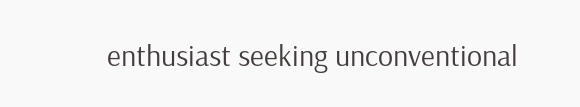enthusiast seeking unconventional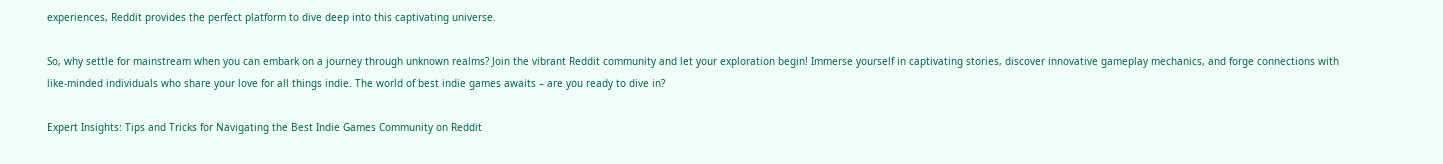experiences, Reddit provides the perfect platform to dive deep into this captivating universe.

So, why settle for mainstream when you can embark on a journey through unknown realms? Join the vibrant Reddit community and let your exploration begin! Immerse yourself in captivating stories, discover innovative gameplay mechanics, and forge connections with like-minded individuals who share your love for all things indie. The world of best indie games awaits – are you ready to dive in?

Expert Insights: Tips and Tricks for Navigating the Best Indie Games Community on Reddit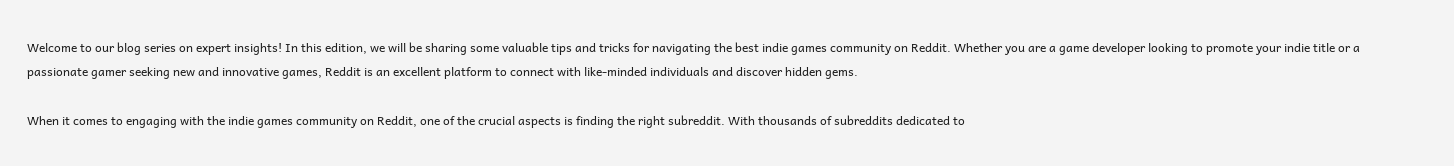Welcome to our blog series on expert insights! In this edition, we will be sharing some valuable tips and tricks for navigating the best indie games community on Reddit. Whether you are a game developer looking to promote your indie title or a passionate gamer seeking new and innovative games, Reddit is an excellent platform to connect with like-minded individuals and discover hidden gems.

When it comes to engaging with the indie games community on Reddit, one of the crucial aspects is finding the right subreddit. With thousands of subreddits dedicated to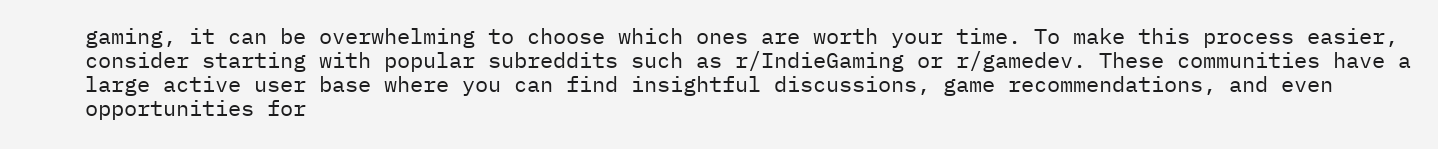gaming, it can be overwhelming to choose which ones are worth your time. To make this process easier, consider starting with popular subreddits such as r/IndieGaming or r/gamedev. These communities have a large active user base where you can find insightful discussions, game recommendations, and even opportunities for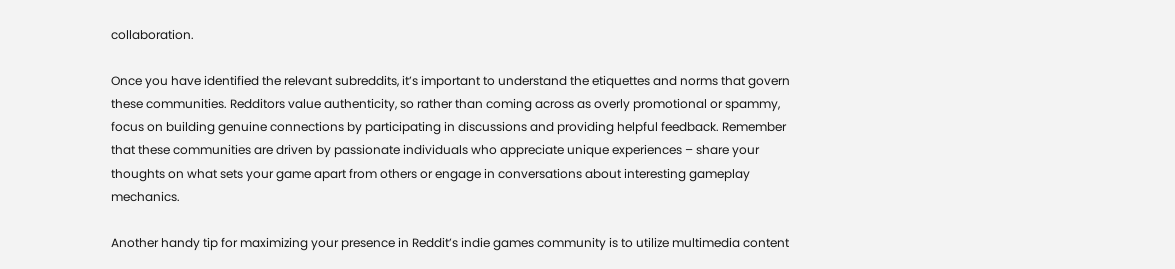collaboration.

Once you have identified the relevant subreddits, it’s important to understand the etiquettes and norms that govern these communities. Redditors value authenticity, so rather than coming across as overly promotional or spammy, focus on building genuine connections by participating in discussions and providing helpful feedback. Remember that these communities are driven by passionate individuals who appreciate unique experiences – share your thoughts on what sets your game apart from others or engage in conversations about interesting gameplay mechanics.

Another handy tip for maximizing your presence in Reddit’s indie games community is to utilize multimedia content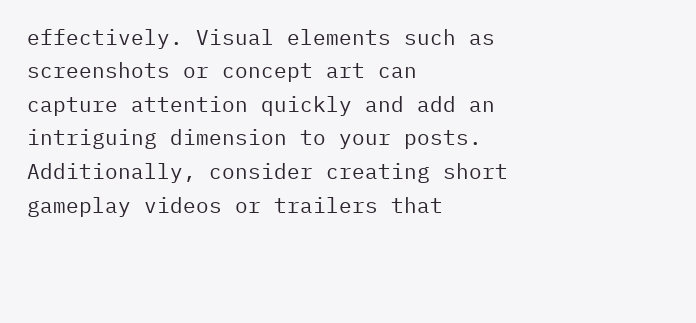effectively. Visual elements such as screenshots or concept art can capture attention quickly and add an intriguing dimension to your posts. Additionally, consider creating short gameplay videos or trailers that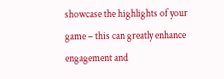showcase the highlights of your game – this can greatly enhance engagement and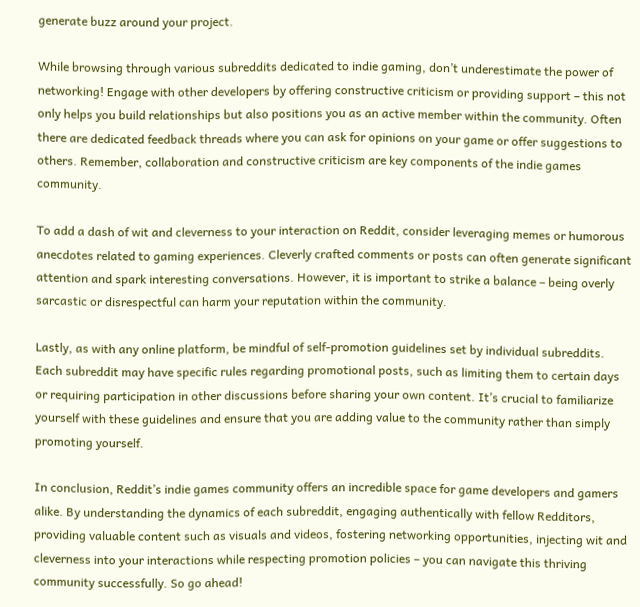generate buzz around your project.

While browsing through various subreddits dedicated to indie gaming, don’t underestimate the power of networking! Engage with other developers by offering constructive criticism or providing support – this not only helps you build relationships but also positions you as an active member within the community. Often there are dedicated feedback threads where you can ask for opinions on your game or offer suggestions to others. Remember, collaboration and constructive criticism are key components of the indie games community.

To add a dash of wit and cleverness to your interaction on Reddit, consider leveraging memes or humorous anecdotes related to gaming experiences. Cleverly crafted comments or posts can often generate significant attention and spark interesting conversations. However, it is important to strike a balance – being overly sarcastic or disrespectful can harm your reputation within the community.

Lastly, as with any online platform, be mindful of self-promotion guidelines set by individual subreddits. Each subreddit may have specific rules regarding promotional posts, such as limiting them to certain days or requiring participation in other discussions before sharing your own content. It’s crucial to familiarize yourself with these guidelines and ensure that you are adding value to the community rather than simply promoting yourself.

In conclusion, Reddit’s indie games community offers an incredible space for game developers and gamers alike. By understanding the dynamics of each subreddit, engaging authentically with fellow Redditors, providing valuable content such as visuals and videos, fostering networking opportunities, injecting wit and cleverness into your interactions while respecting promotion policies – you can navigate this thriving community successfully. So go ahead!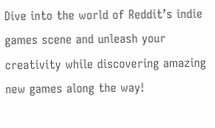Dive into the world of Reddit’s indie games scene and unleash your creativity while discovering amazing new games along the way!